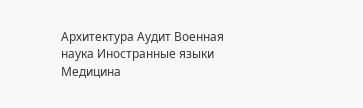Архитектура Аудит Военная наука Иностранные языки Медицина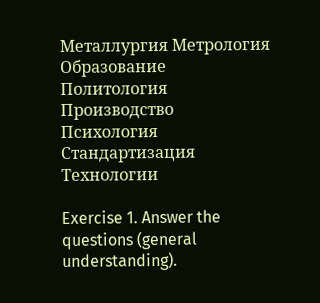Металлургия Метрология
Образование Политология Производство Психология Стандартизация Технологии

Exercise 1. Answer the questions (general understanding).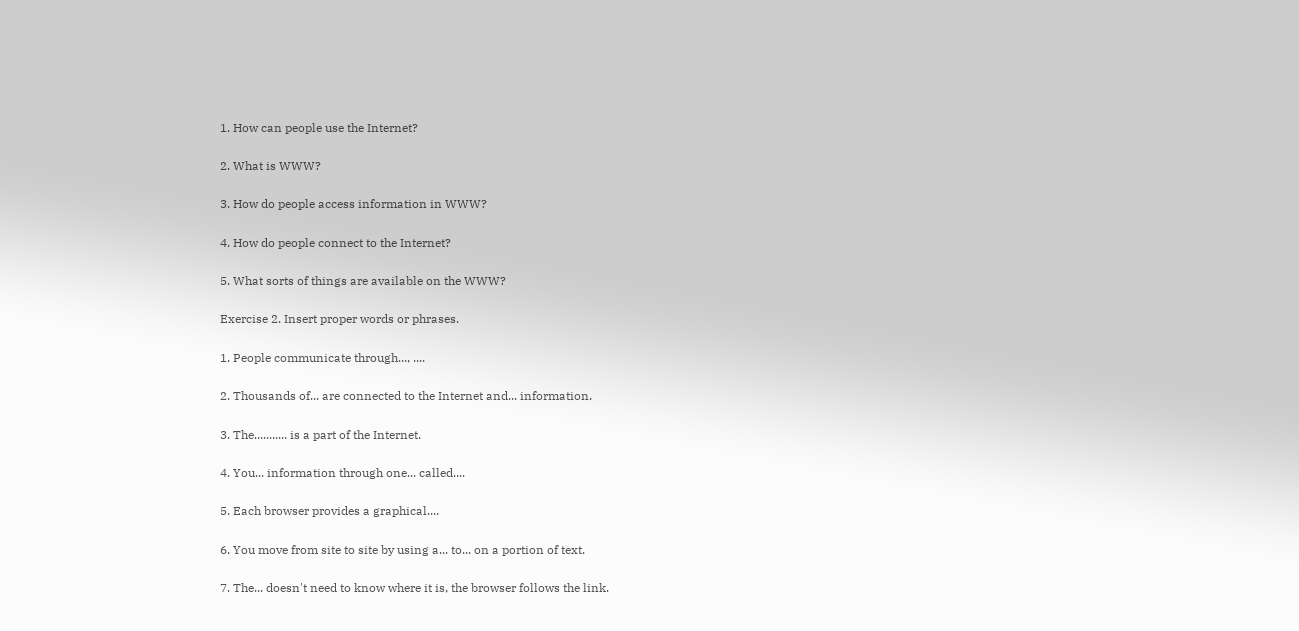1. How can people use the Internet?

2. What is WWW?

3. How do people access information in WWW?

4. How do people connect to the Internet?

5. What sorts of things are available on the WWW?

Exercise 2. Insert proper words or phrases.

1. People communicate through..., ....

2. Thousands of... are connected to the Internet and... information.

3. The........... is a part of the Internet.

4. You... information through one... called....

5. Each browser provides a graphical....

6. You move from site to site by using a... to... on a portion of text.

7. The... doesn't need to know where it is, the browser follows the link.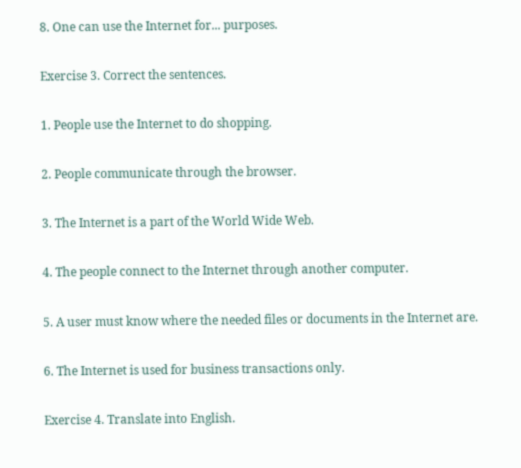8. One can use the Internet for... purposes.

Exercise 3. Correct the sentences.

1. People use the Internet to do shopping.

2. People communicate through the browser.

3. The Internet is a part of the World Wide Web.

4. The people connect to the Internet through another computer.

5. A user must know where the needed files or documents in the Internet are.

6. The Internet is used for business transactions only.

Exercise 4. Translate into English.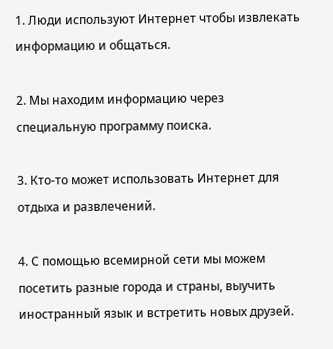1. Люди используют Интернет чтобы извлекать информацию и общаться.

2. Мы находим информацию через специальную программу поиска.

3. Кто-то может использовать Интернет для отдыха и развлечений.

4. С помощью всемирной сети мы можем посетить разные города и страны, выучить иностранный язык и встретить новых друзей.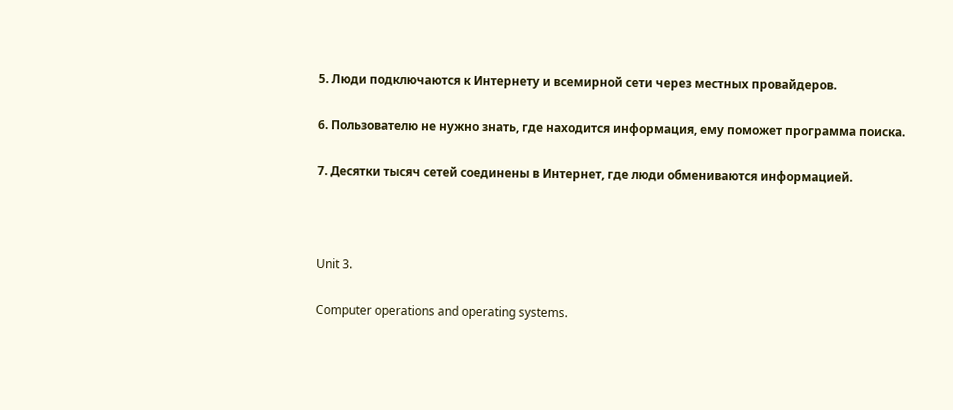5. Люди подключаются к Интернету и всемирной сети через местных провайдеров.

6. Пользователю не нужно знать, где находится информация, ему поможет программа поиска.

7. Десятки тысяч сетей соединены в Интернет, где люди обмениваются информацией.



Unit 3.

Computer operations and operating systems.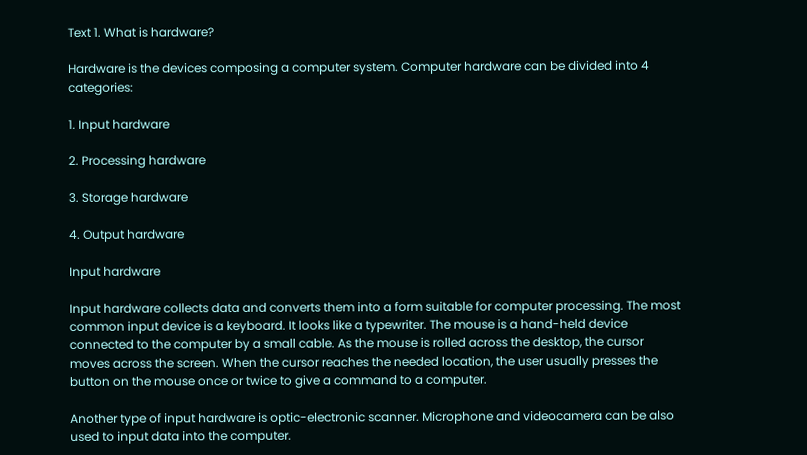Text 1. What is hardware?

Hardware is the devices composing a computer system. Computer hardware can be divided into 4 categories:

1. Input hardware

2. Processing hardware

3. Storage hardware

4. Output hardware

Input hardware

Input hardware collects data and converts them into a form suitable for computer processing. The most common input device is a keyboard. It looks like a typewriter. The mouse is a hand-held device connected to the computer by a small cable. As the mouse is rolled across the desktop, the cursor moves across the screen. When the cursor reaches the needed location, the user usually presses the button on the mouse once or twice to give a command to a computer.

Another type of input hardware is optic-electronic scanner. Microphone and videocamera can be also used to input data into the computer.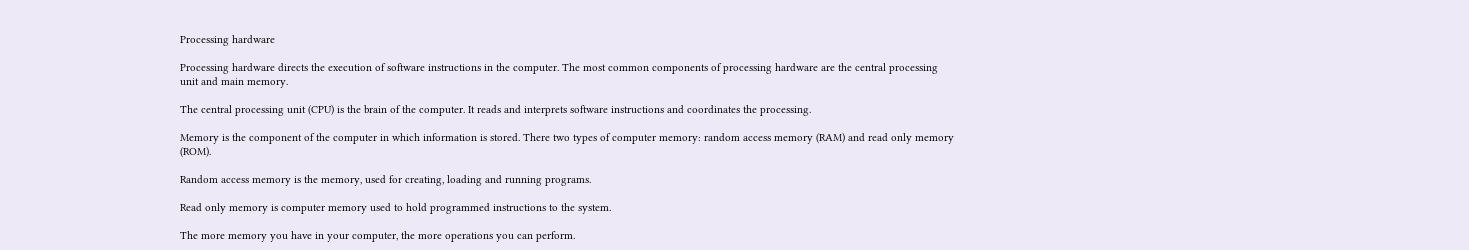Processing hardware

Processing hardware directs the execution of software instructions in the computer. The most common components of processing hardware are the central processing unit and main memory.

The central processing unit (CPU) is the brain of the computer. It reads and interprets software instructions and coordinates the processing.

Memory is the component of the computer in which information is stored. There two types of computer memory: random access memory (RAM) and read only memory (ROM).

Random access memory is the memory, used for creating, loading and running programs.

Read only memory is computer memory used to hold programmed instructions to the system.

The more memory you have in your computer, the more operations you can perform.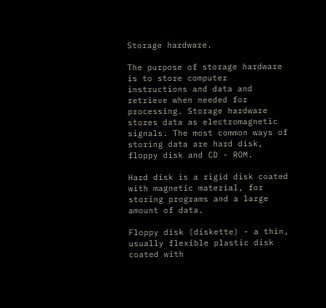Storage hardware.

The purpose of storage hardware is to store computer instructions and data and retrieve when needed for processing. Storage hardware stores data as electromagnetic signals. The most common ways of storing data are hard disk, floppy disk and CD - ROM.

Hard disk is a rigid disk coated with magnetic material, for storing programs and a large amount of data.

Floppy disk (diskette) - a thin, usually flexible plastic disk coated with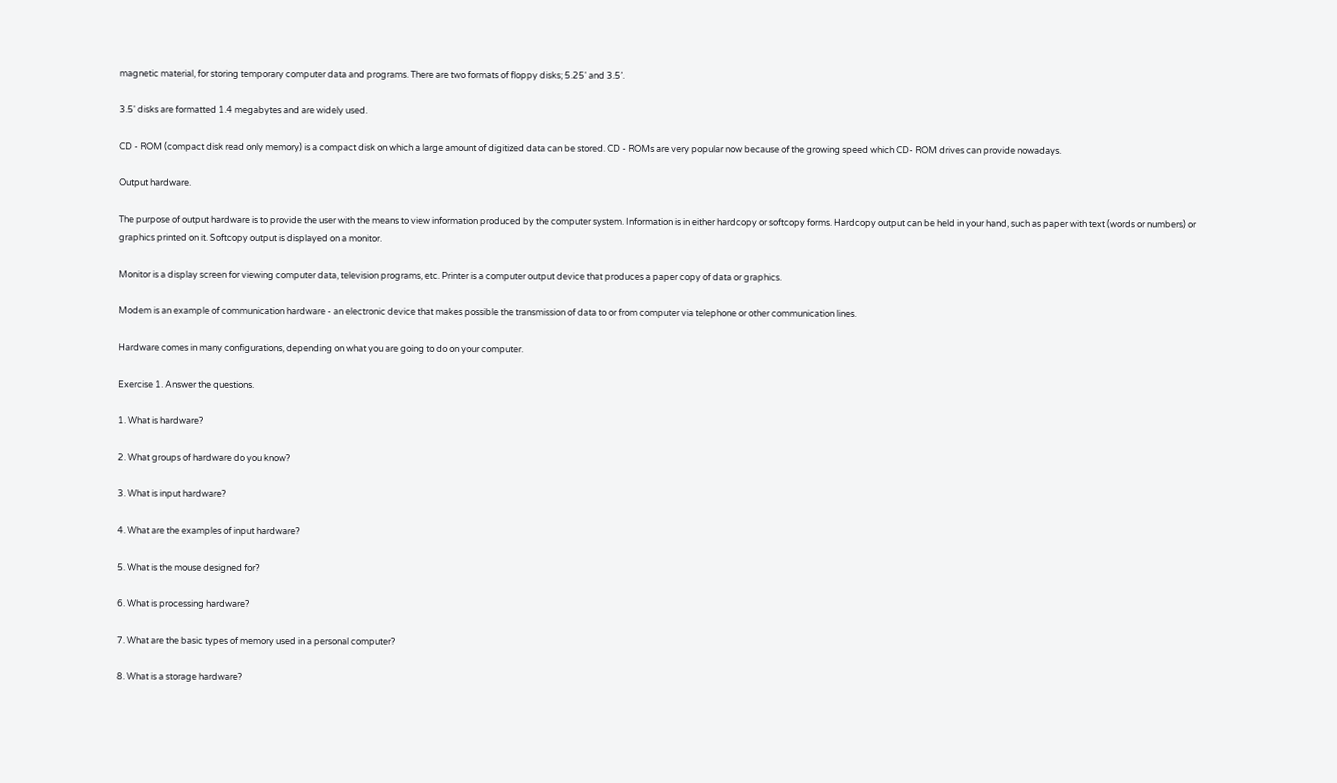magnetic material, for storing temporary computer data and programs. There are two formats of floppy disks; 5.25' and 3.5’.

3.5' disks are formatted 1.4 megabytes and are widely used.

CD - ROM (compact disk read only memory) is a compact disk on which a large amount of digitized data can be stored. CD - ROMs are very popular now because of the growing speed which CD- ROM drives can provide nowadays.

Output hardware.

The purpose of output hardware is to provide the user with the means to view information produced by the computer system. Information is in either hardcopy or softcopy forms. Hardcopy output can be held in your hand, such as paper with text (words or numbers) or graphics printed on it. Softcopy output is displayed on a monitor.

Monitor is a display screen for viewing computer data, television programs, etc. Printer is a computer output device that produces a paper copy of data or graphics.

Modem is an example of communication hardware - an electronic device that makes possible the transmission of data to or from computer via telephone or other communication lines.

Hardware comes in many configurations, depending on what you are going to do on your computer.

Exercise 1. Answer the questions.

1. What is hardware?

2. What groups of hardware do you know?

3. What is input hardware?

4. What are the examples of input hardware?

5. What is the mouse designed for?

6. What is processing hardware?

7. What are the basic types of memory used in a personal computer?

8. What is a storage hardware?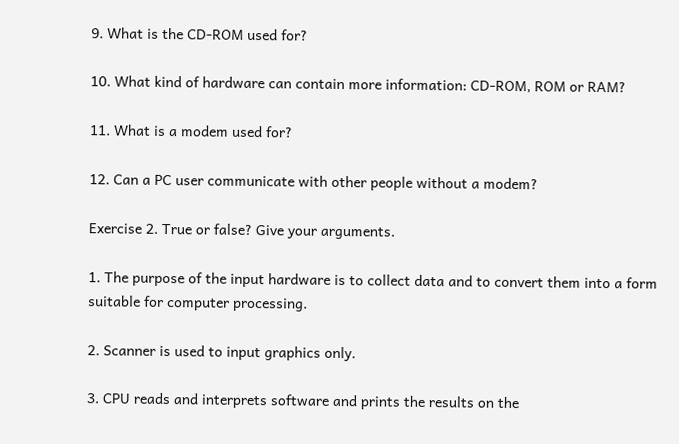9. What is the CD-ROM used for?

10. What kind of hardware can contain more information: CD-ROM, ROM or RAM?

11. What is a modem used for?

12. Can a PC user communicate with other people without a modem?

Exercise 2. True or false? Give your arguments.

1. The purpose of the input hardware is to collect data and to convert them into a form suitable for computer processing.

2. Scanner is used to input graphics only.

3. CPU reads and interprets software and prints the results on the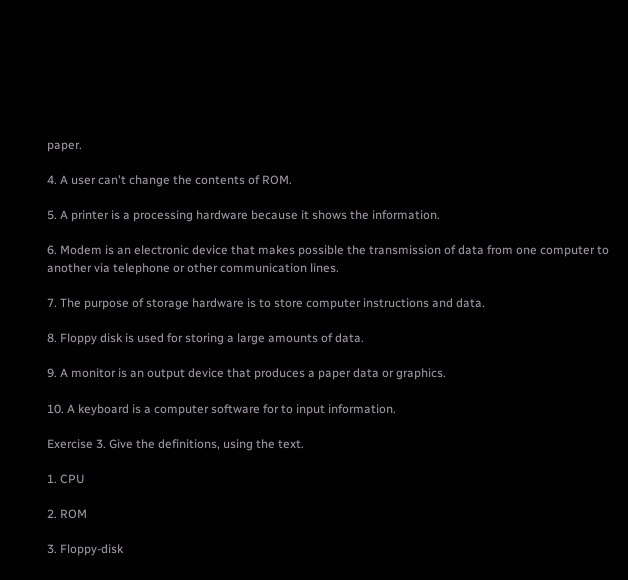paper.

4. A user can't change the contents of ROM.

5. A printer is a processing hardware because it shows the information.

6. Modem is an electronic device that makes possible the transmission of data from one computer to another via telephone or other communication lines.

7. The purpose of storage hardware is to store computer instructions and data.

8. Floppy disk is used for storing a large amounts of data.

9. A monitor is an output device that produces a paper data or graphics.

10. A keyboard is a computer software for to input information.

Exercise 3. Give the definitions, using the text.

1. CPU

2. ROM

3. Floppy-disk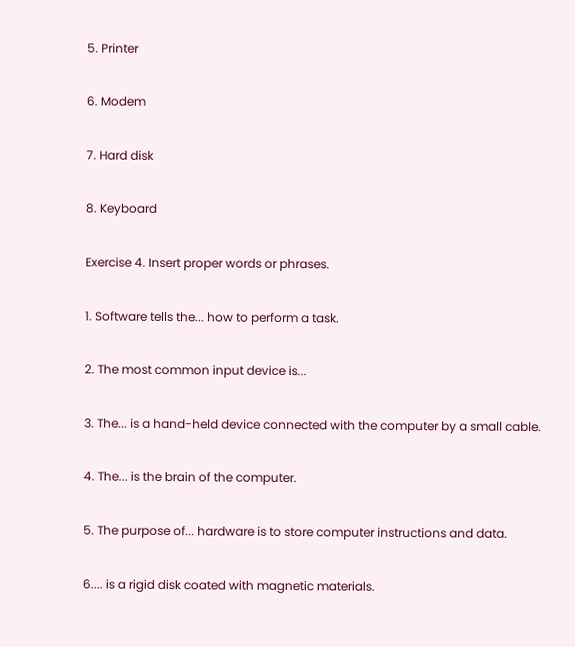5. Printer

6. Modem

7. Hard disk

8. Keyboard

Exercise 4. Insert proper words or phrases.

1. Software tells the... how to perform a task.

2. The most common input device is...

3. The... is a hand-held device connected with the computer by a small cable.

4. The... is the brain of the computer.

5. The purpose of... hardware is to store computer instructions and data.

6.... is a rigid disk coated with magnetic materials.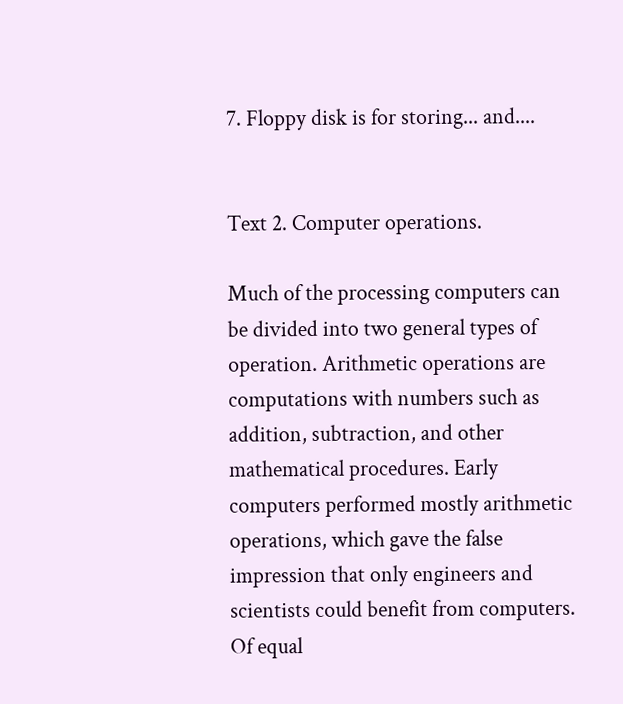7. Floppy disk is for storing... and....


Text 2. Computer operations.

Much of the processing computers can be divided into two general types of operation. Arithmetic operations are computations with numbers such as addition, subtraction, and other mathematical procedures. Early computers performed mostly arithmetic operations, which gave the false impression that only engineers and scientists could benefit from computers. Of equal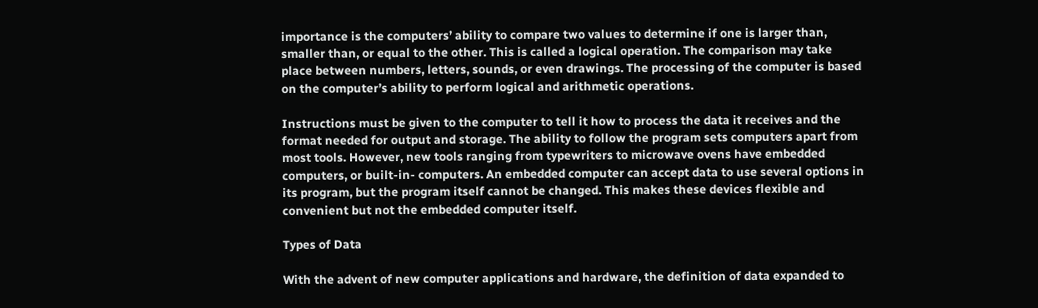importance is the computers’ ability to compare two values to determine if one is larger than, smaller than, or equal to the other. This is called a logical operation. The comparison may take place between numbers, letters, sounds, or even drawings. The processing of the computer is based on the computer’s ability to perform logical and arithmetic operations.

Instructions must be given to the computer to tell it how to process the data it receives and the format needed for output and storage. The ability to follow the program sets computers apart from most tools. However, new tools ranging from typewriters to microwave ovens have embedded computers, or built-in- computers. An embedded computer can accept data to use several options in its program, but the program itself cannot be changed. This makes these devices flexible and convenient but not the embedded computer itself.

Types of Data

With the advent of new computer applications and hardware, the definition of data expanded to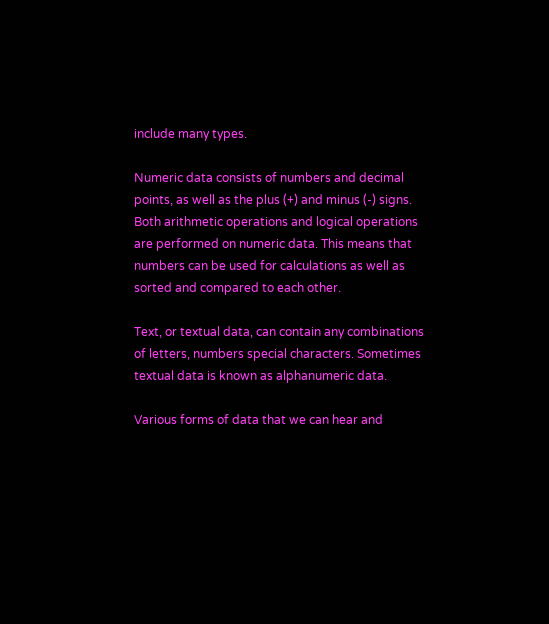include many types.

Numeric data consists of numbers and decimal points, as well as the plus (+) and minus (-) signs. Both arithmetic operations and logical operations are performed on numeric data. This means that numbers can be used for calculations as well as sorted and compared to each other.

Text, or textual data, can contain any combinations of letters, numbers special characters. Sometimes textual data is known as alphanumeric data.

Various forms of data that we can hear and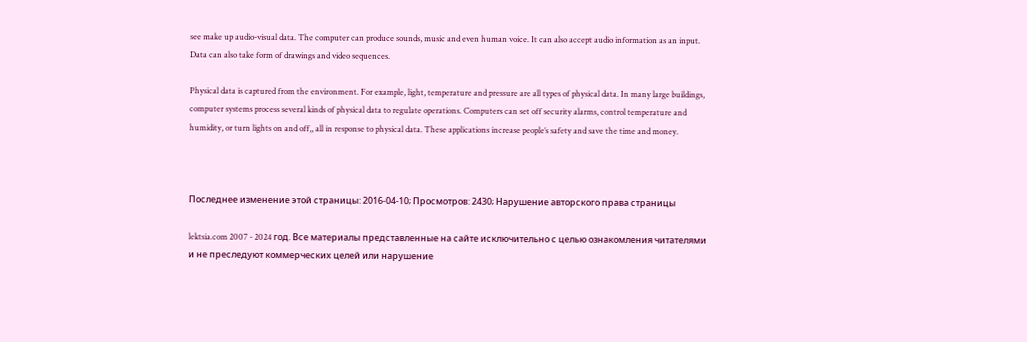see make up audio-visual data. The computer can produce sounds, music and even human voice. It can also accept audio information as an input. Data can also take form of drawings and video sequences.

Physical data is captured from the environment. For example, light, temperature and pressure are all types of physical data. In many large buildings, computer systems process several kinds of physical data to regulate operations. Computers can set off security alarms, control temperature and humidity, or turn lights on and off,, all in response to physical data. These applications increase people’s safety and save the time and money.



Последнее изменение этой страницы: 2016-04-10; Просмотров: 2430; Нарушение авторского права страницы

lektsia.com 2007 - 2024 год. Все материалы представленные на сайте исключительно с целью ознакомления читателями и не преследуют коммерческих целей или нарушение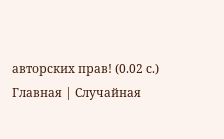авторских прав! (0.02 с.)
Главная | Случайная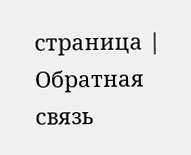страница | Обратная связь